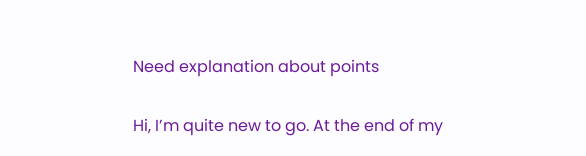Need explanation about points

Hi, I’m quite new to go. At the end of my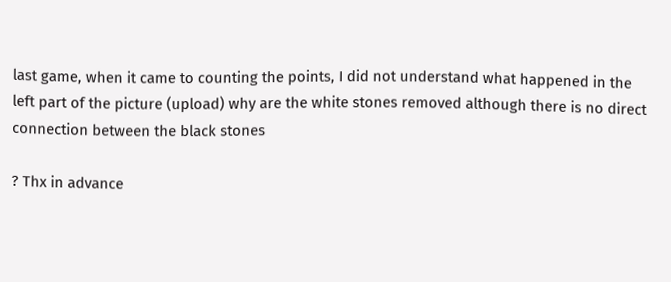last game, when it came to counting the points, I did not understand what happened in the left part of the picture (upload) why are the white stones removed although there is no direct connection between the black stones

? Thx in advance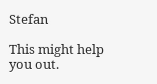Stefan

This might help you out.